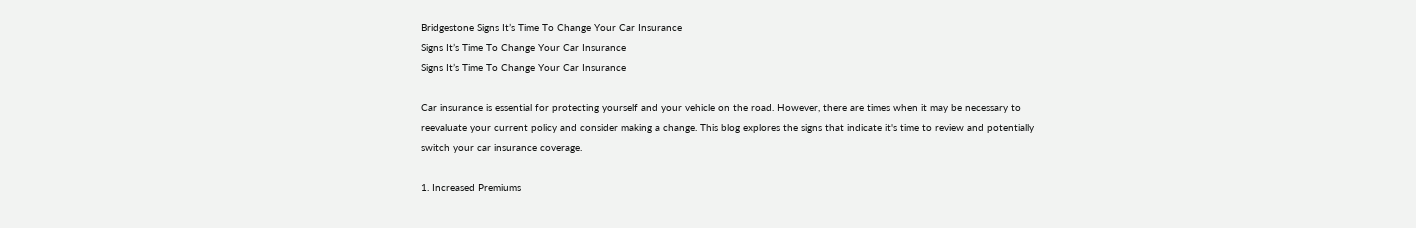Bridgestone Signs It’s Time To Change Your Car Insurance
Signs It’s Time To Change Your Car Insurance
Signs It’s Time To Change Your Car Insurance

Car insurance is essential for protecting yourself and your vehicle on the road. However, there are times when it may be necessary to reevaluate your current policy and consider making a change. This blog explores the signs that indicate it's time to review and potentially switch your car insurance coverage.

1. Increased Premiums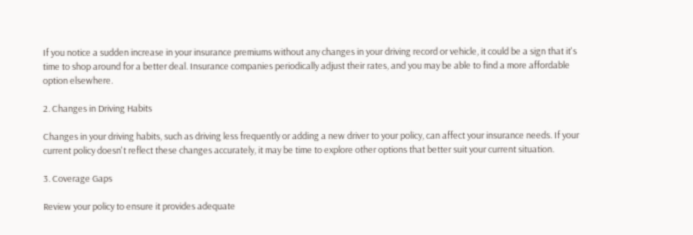If you notice a sudden increase in your insurance premiums without any changes in your driving record or vehicle, it could be a sign that it's time to shop around for a better deal. Insurance companies periodically adjust their rates, and you may be able to find a more affordable option elsewhere.

2. Changes in Driving Habits

Changes in your driving habits, such as driving less frequently or adding a new driver to your policy, can affect your insurance needs. If your current policy doesn't reflect these changes accurately, it may be time to explore other options that better suit your current situation.

3. Coverage Gaps

Review your policy to ensure it provides adequate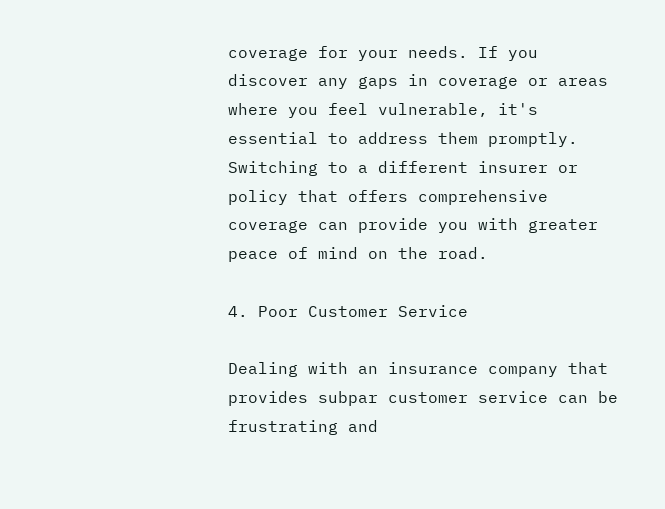coverage for your needs. If you discover any gaps in coverage or areas where you feel vulnerable, it's essential to address them promptly. Switching to a different insurer or policy that offers comprehensive coverage can provide you with greater peace of mind on the road.

4. Poor Customer Service

Dealing with an insurance company that provides subpar customer service can be frustrating and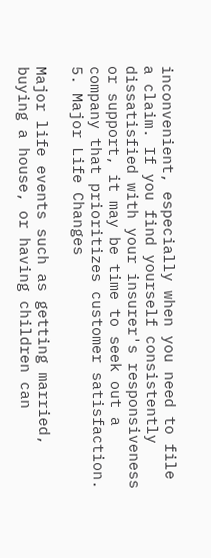inconvenient, especially when you need to file a claim. If you find yourself consistently dissatisfied with your insurer's responsiveness or support, it may be time to seek out a company that prioritizes customer satisfaction.
5. Major Life Changes

Major life events such as getting married, buying a house, or having children can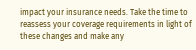impact your insurance needs. Take the time to reassess your coverage requirements in light of these changes and make any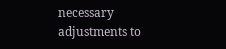necessary adjustments to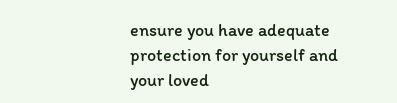ensure you have adequate protection for yourself and your loved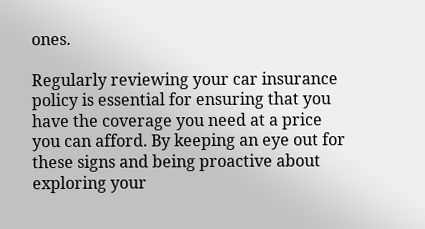ones.

Regularly reviewing your car insurance policy is essential for ensuring that you have the coverage you need at a price you can afford. By keeping an eye out for these signs and being proactive about exploring your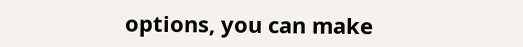options, you can make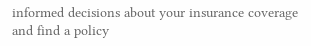informed decisions about your insurance coverage and find a policy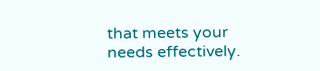that meets your needs effectively.